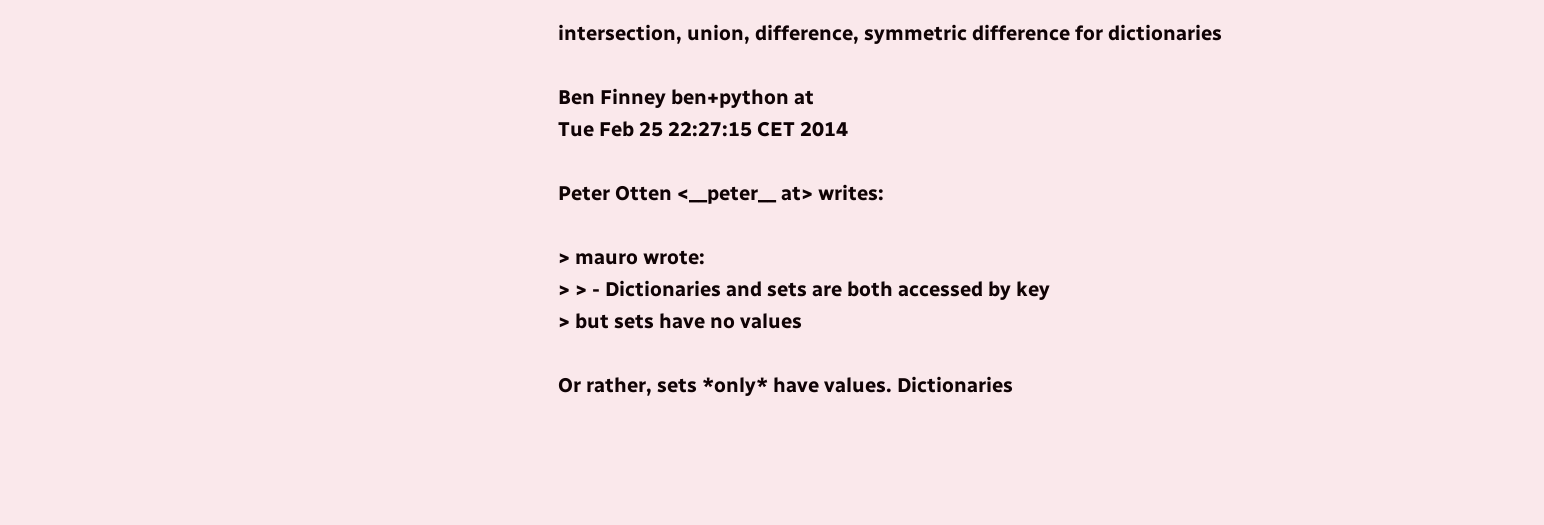intersection, union, difference, symmetric difference for dictionaries

Ben Finney ben+python at
Tue Feb 25 22:27:15 CET 2014

Peter Otten <__peter__ at> writes:

> mauro wrote:
> > - Dictionaries and sets are both accessed by key
> but sets have no values

Or rather, sets *only* have values. Dictionaries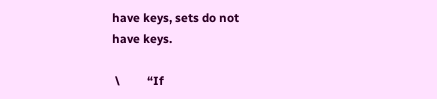have keys, sets do not
have keys.

 \         “If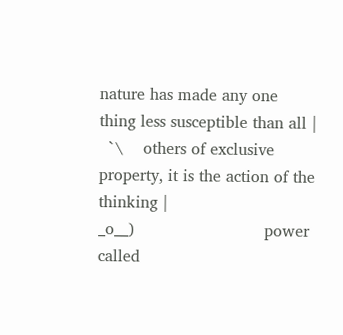nature has made any one thing less susceptible than all |
  `\    others of exclusive property, it is the action of the thinking |
_o__)                          power called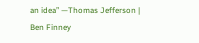an idea” —Thomas Jefferson |
Ben Finney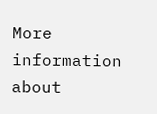More information about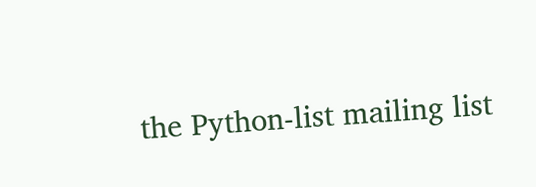the Python-list mailing list